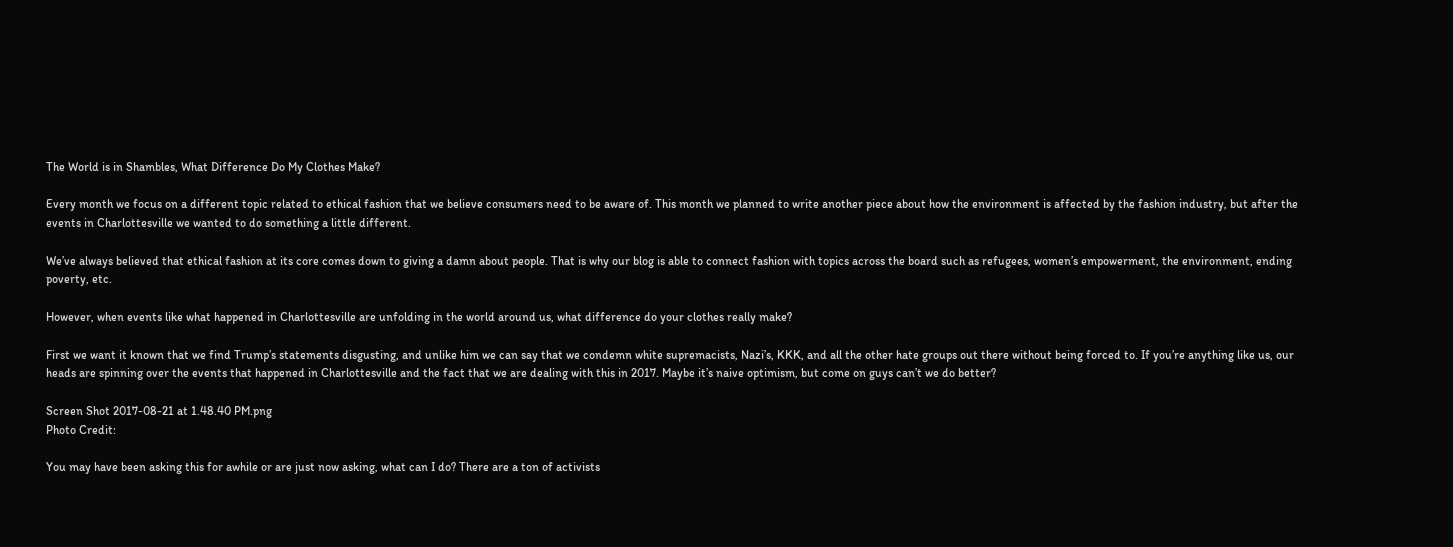The World is in Shambles, What Difference Do My Clothes Make?

Every month we focus on a different topic related to ethical fashion that we believe consumers need to be aware of. This month we planned to write another piece about how the environment is affected by the fashion industry, but after the events in Charlottesville we wanted to do something a little different.

We’ve always believed that ethical fashion at its core comes down to giving a damn about people. That is why our blog is able to connect fashion with topics across the board such as refugees, women’s empowerment, the environment, ending poverty, etc.

However, when events like what happened in Charlottesville are unfolding in the world around us, what difference do your clothes really make?

First we want it known that we find Trump’s statements disgusting, and unlike him we can say that we condemn white supremacists, Nazi’s, KKK, and all the other hate groups out there without being forced to. If you’re anything like us, our heads are spinning over the events that happened in Charlottesville and the fact that we are dealing with this in 2017. Maybe it’s naive optimism, but come on guys can’t we do better?

Screen Shot 2017-08-21 at 1.48.40 PM.png
Photo Credit:

You may have been asking this for awhile or are just now asking, what can I do? There are a ton of activists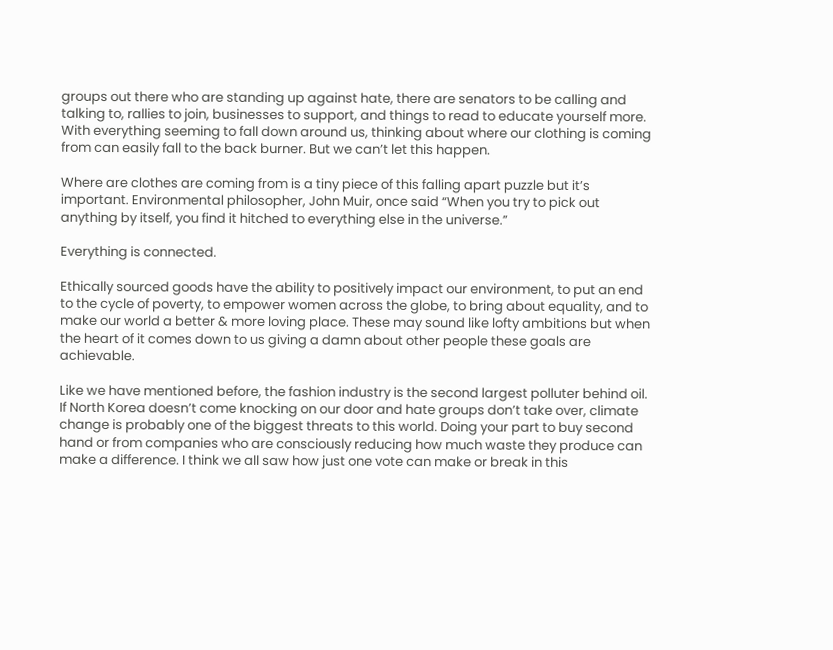groups out there who are standing up against hate, there are senators to be calling and talking to, rallies to join, businesses to support, and things to read to educate yourself more. With everything seeming to fall down around us, thinking about where our clothing is coming from can easily fall to the back burner. But we can’t let this happen.

Where are clothes are coming from is a tiny piece of this falling apart puzzle but it’s important. Environmental philosopher, John Muir, once said “When you try to pick out anything by itself, you find it hitched to everything else in the universe.”

Everything is connected.

Ethically sourced goods have the ability to positively impact our environment, to put an end to the cycle of poverty, to empower women across the globe, to bring about equality, and to make our world a better & more loving place. These may sound like lofty ambitions but when the heart of it comes down to us giving a damn about other people these goals are achievable.

Like we have mentioned before, the fashion industry is the second largest polluter behind oil. If North Korea doesn’t come knocking on our door and hate groups don’t take over, climate change is probably one of the biggest threats to this world. Doing your part to buy second hand or from companies who are consciously reducing how much waste they produce can make a difference. I think we all saw how just one vote can make or break in this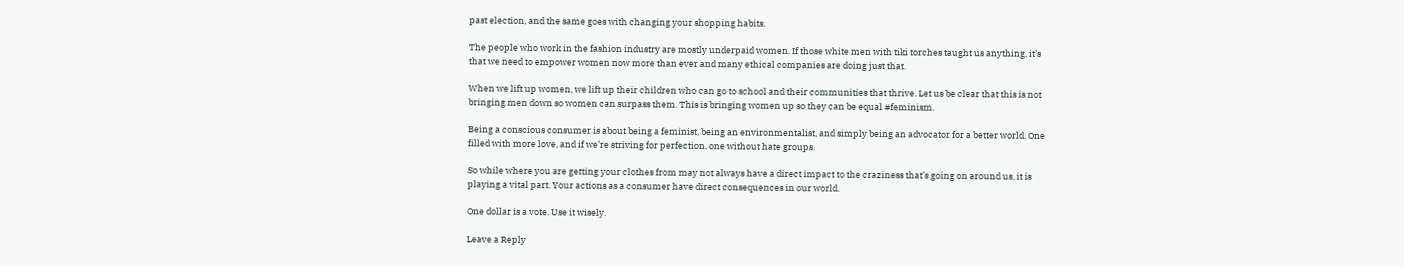past election, and the same goes with changing your shopping habits.

The people who work in the fashion industry are mostly underpaid women. If those white men with tiki torches taught us anything, it’s that we need to empower women now more than ever and many ethical companies are doing just that.

When we lift up women, we lift up their children who can go to school and their communities that thrive. Let us be clear that this is not bringing men down so women can surpass them. This is bringing women up so they can be equal #feminism.

Being a conscious consumer is about being a feminist, being an environmentalist, and simply being an advocator for a better world. One filled with more love, and if we’re striving for perfection, one without hate groups.

So while where you are getting your clothes from may not always have a direct impact to the craziness that’s going on around us, it is playing a vital part. Your actions as a consumer have direct consequences in our world.

One dollar is a vote. Use it wisely.

Leave a Reply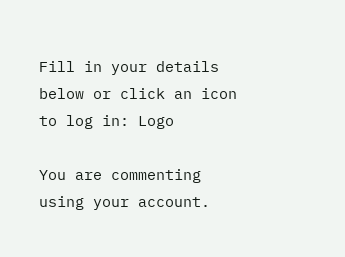Fill in your details below or click an icon to log in: Logo

You are commenting using your account.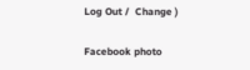Log Out /  Change )

Facebook photo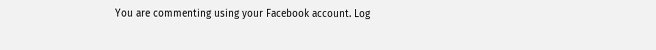You are commenting using your Facebook account. Log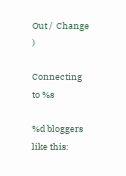Out /  Change )

Connecting to %s

%d bloggers like this: